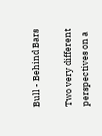Bull - Behind Bars

Two very different perspectives on a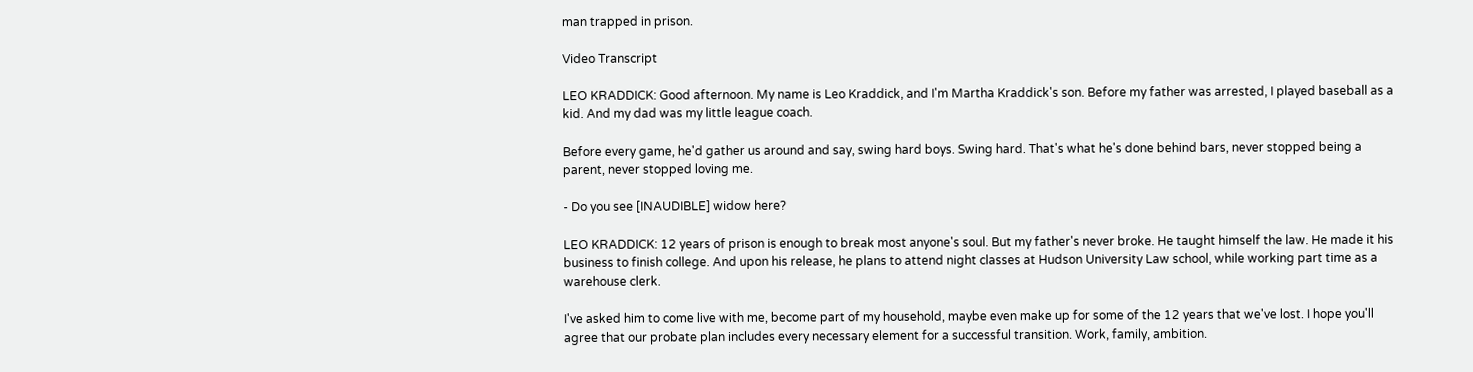man trapped in prison.

Video Transcript

LEO KRADDICK: Good afternoon. My name is Leo Kraddick, and I'm Martha Kraddick's son. Before my father was arrested, I played baseball as a kid. And my dad was my little league coach.

Before every game, he'd gather us around and say, swing hard boys. Swing hard. That's what he's done behind bars, never stopped being a parent, never stopped loving me.

- Do you see [INAUDIBLE] widow here?

LEO KRADDICK: 12 years of prison is enough to break most anyone's soul. But my father's never broke. He taught himself the law. He made it his business to finish college. And upon his release, he plans to attend night classes at Hudson University Law school, while working part time as a warehouse clerk.

I've asked him to come live with me, become part of my household, maybe even make up for some of the 12 years that we've lost. I hope you'll agree that our probate plan includes every necessary element for a successful transition. Work, family, ambition.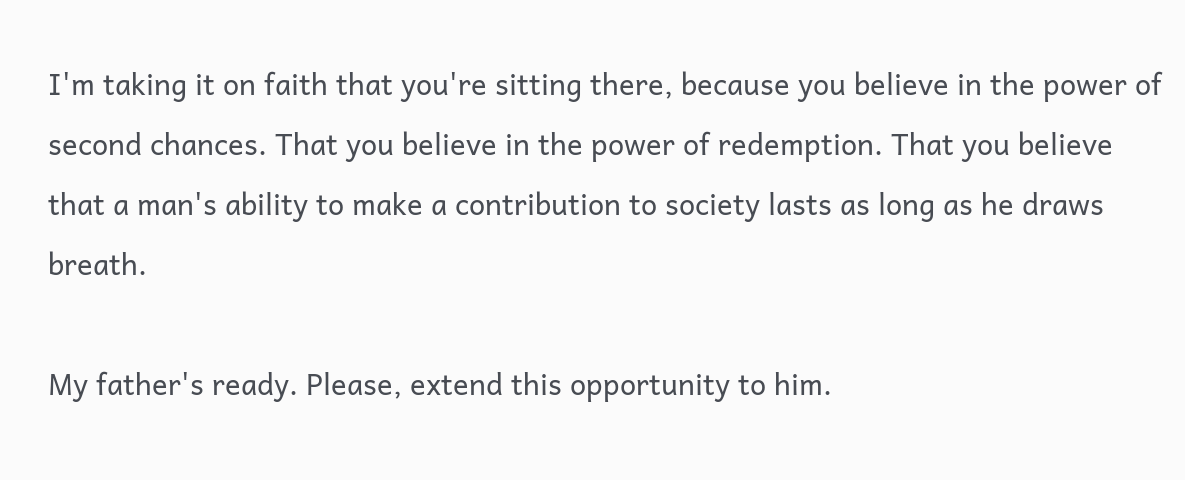I'm taking it on faith that you're sitting there, because you believe in the power of second chances. That you believe in the power of redemption. That you believe that a man's ability to make a contribution to society lasts as long as he draws breath.

My father's ready. Please, extend this opportunity to him.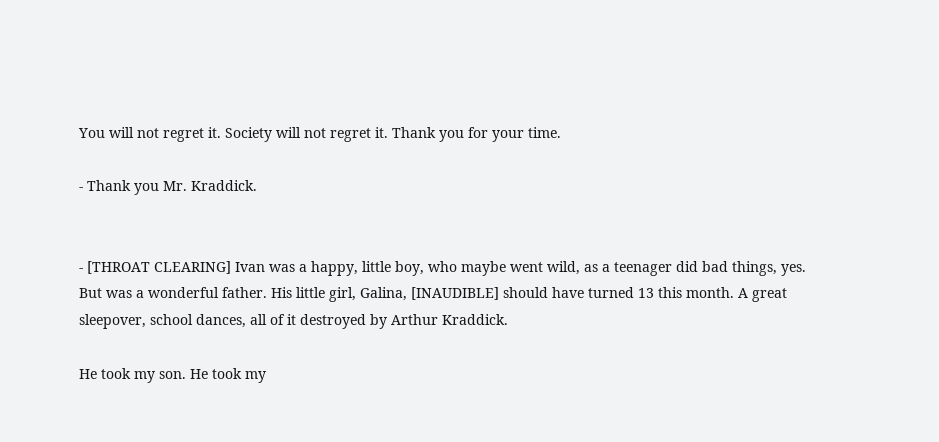You will not regret it. Society will not regret it. Thank you for your time.

- Thank you Mr. Kraddick.


- [THROAT CLEARING] Ivan was a happy, little boy, who maybe went wild, as a teenager did bad things, yes. But was a wonderful father. His little girl, Galina, [INAUDIBLE] should have turned 13 this month. A great sleepover, school dances, all of it destroyed by Arthur Kraddick.

He took my son. He took my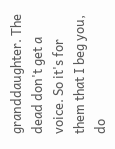granddaughter. The dead don't get a voice. So it's for them that I beg you, do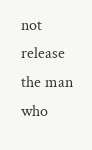not release the man who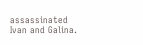assassinated Ivan and Galina.